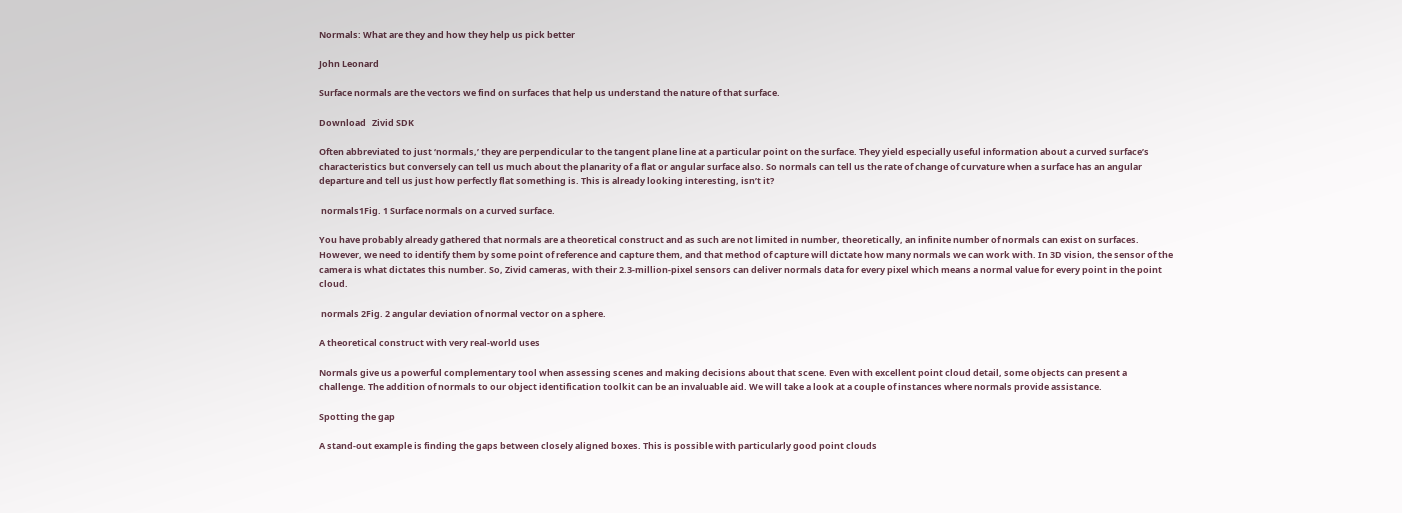Normals: What are they and how they help us pick better

John Leonard

Surface normals are the vectors we find on surfaces that help us understand the nature of that surface.

Download   Zivid SDK

Often abbreviated to just ‘normals,’ they are perpendicular to the tangent plane line at a particular point on the surface. They yield especially useful information about a curved surface’s characteristics but conversely can tell us much about the planarity of a flat or angular surface also. So normals can tell us the rate of change of curvature when a surface has an angular departure and tell us just how perfectly flat something is. This is already looking interesting, isn’t it?

 normals1Fig. 1 Surface normals on a curved surface.

You have probably already gathered that normals are a theoretical construct and as such are not limited in number, theoretically, an infinite number of normals can exist on surfaces. However, we need to identify them by some point of reference and capture them, and that method of capture will dictate how many normals we can work with. In 3D vision, the sensor of the camera is what dictates this number. So, Zivid cameras, with their 2.3-million-pixel sensors can deliver normals data for every pixel which means a normal value for every point in the point cloud.

 normals 2Fig. 2 angular deviation of normal vector on a sphere.

A theoretical construct with very real-world uses

Normals give us a powerful complementary tool when assessing scenes and making decisions about that scene. Even with excellent point cloud detail, some objects can present a challenge. The addition of normals to our object identification toolkit can be an invaluable aid. We will take a look at a couple of instances where normals provide assistance.

Spotting the gap

A stand-out example is finding the gaps between closely aligned boxes. This is possible with particularly good point clouds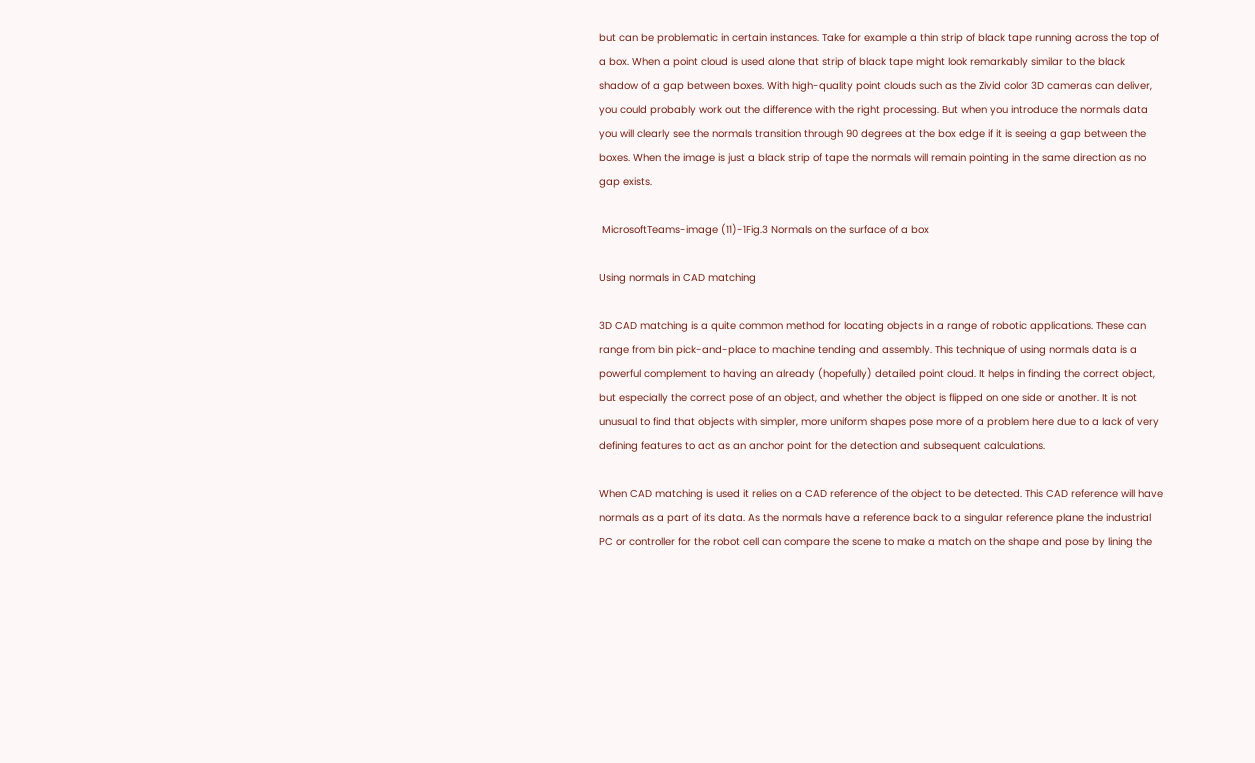but can be problematic in certain instances. Take for example a thin strip of black tape running across the top of a box. When a point cloud is used alone that strip of black tape might look remarkably similar to the black shadow of a gap between boxes. With high-quality point clouds such as the Zivid color 3D cameras can deliver, you could probably work out the difference with the right processing. But when you introduce the normals data you will clearly see the normals transition through 90 degrees at the box edge if it is seeing a gap between the boxes. When the image is just a black strip of tape the normals will remain pointing in the same direction as no gap exists.

 MicrosoftTeams-image (11)-1Fig.3 Normals on the surface of a box

Using normals in CAD matching

3D CAD matching is a quite common method for locating objects in a range of robotic applications. These can range from bin pick-and-place to machine tending and assembly. This technique of using normals data is a powerful complement to having an already (hopefully) detailed point cloud. It helps in finding the correct object, but especially the correct pose of an object, and whether the object is flipped on one side or another. It is not unusual to find that objects with simpler, more uniform shapes pose more of a problem here due to a lack of very defining features to act as an anchor point for the detection and subsequent calculations.

When CAD matching is used it relies on a CAD reference of the object to be detected. This CAD reference will have normals as a part of its data. As the normals have a reference back to a singular reference plane the industrial PC or controller for the robot cell can compare the scene to make a match on the shape and pose by lining the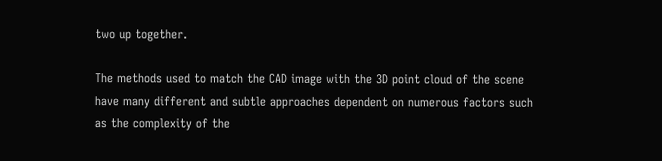two up together.

The methods used to match the CAD image with the 3D point cloud of the scene have many different and subtle approaches dependent on numerous factors such as the complexity of the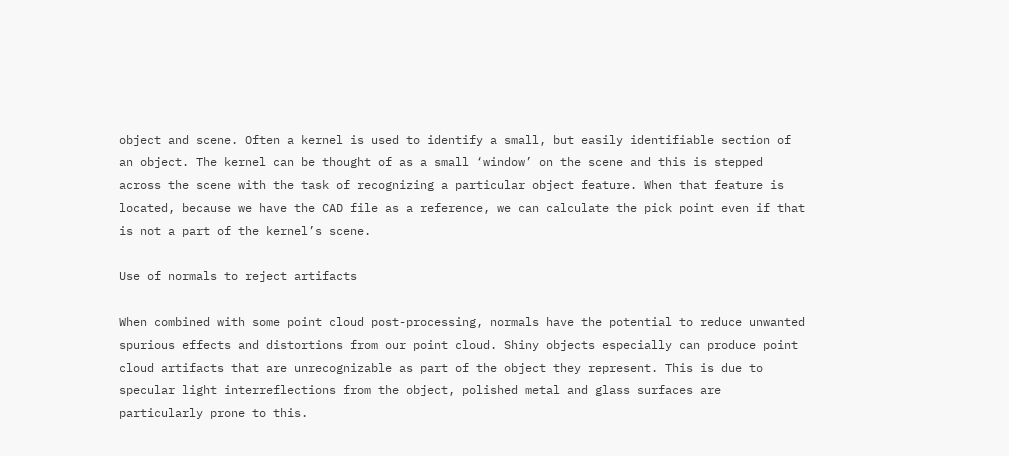object and scene. Often a kernel is used to identify a small, but easily identifiable section of an object. The kernel can be thought of as a small ‘window’ on the scene and this is stepped across the scene with the task of recognizing a particular object feature. When that feature is located, because we have the CAD file as a reference, we can calculate the pick point even if that is not a part of the kernel’s scene.

Use of normals to reject artifacts

When combined with some point cloud post-processing, normals have the potential to reduce unwanted spurious effects and distortions from our point cloud. Shiny objects especially can produce point cloud artifacts that are unrecognizable as part of the object they represent. This is due to specular light interreflections from the object, polished metal and glass surfaces are particularly prone to this.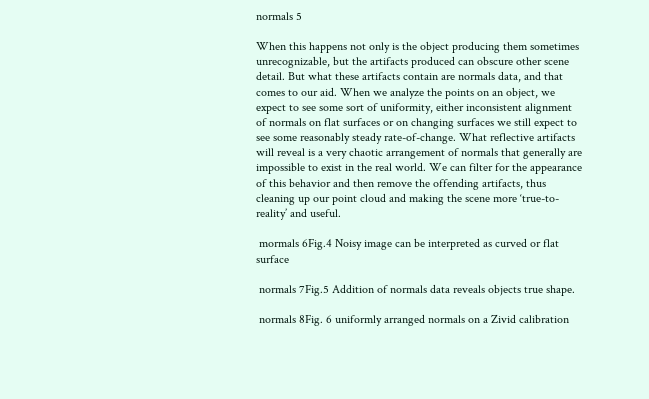normals 5

When this happens not only is the object producing them sometimes unrecognizable, but the artifacts produced can obscure other scene detail. But what these artifacts contain are normals data, and that comes to our aid. When we analyze the points on an object, we expect to see some sort of uniformity, either inconsistent alignment of normals on flat surfaces or on changing surfaces we still expect to see some reasonably steady rate-of-change. What reflective artifacts will reveal is a very chaotic arrangement of normals that generally are impossible to exist in the real world. We can filter for the appearance of this behavior and then remove the offending artifacts, thus cleaning up our point cloud and making the scene more ‘true-to-reality’ and useful.

 mormals 6Fig.4 Noisy image can be interpreted as curved or flat surface

 normals 7Fig.5 Addition of normals data reveals objects true shape.

 normals 8Fig. 6 uniformly arranged normals on a Zivid calibration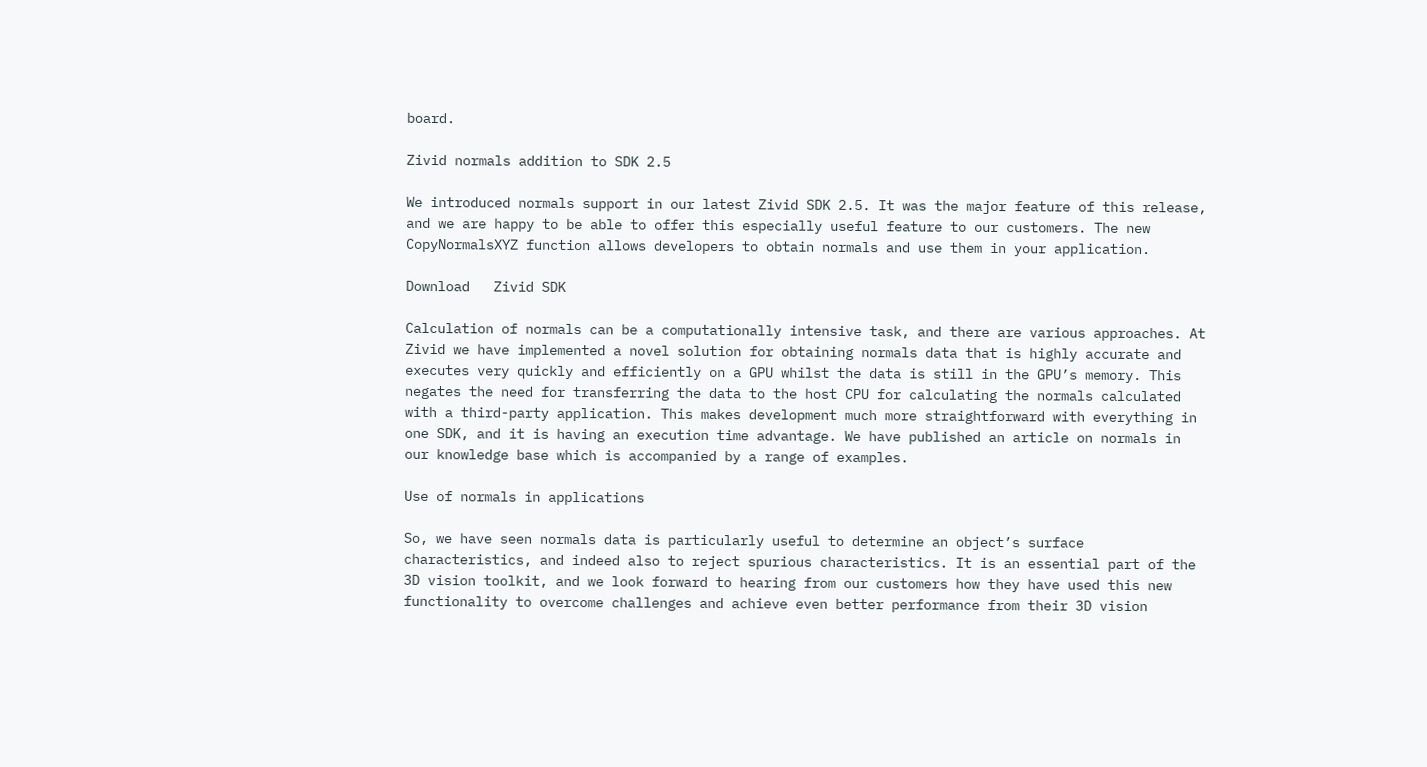board.

Zivid normals addition to SDK 2.5

We introduced normals support in our latest Zivid SDK 2.5. It was the major feature of this release, and we are happy to be able to offer this especially useful feature to our customers. The new CopyNormalsXYZ function allows developers to obtain normals and use them in your application.

Download   Zivid SDK

Calculation of normals can be a computationally intensive task, and there are various approaches. At Zivid we have implemented a novel solution for obtaining normals data that is highly accurate and executes very quickly and efficiently on a GPU whilst the data is still in the GPU’s memory. This negates the need for transferring the data to the host CPU for calculating the normals calculated with a third-party application. This makes development much more straightforward with everything in one SDK, and it is having an execution time advantage. We have published an article on normals in our knowledge base which is accompanied by a range of examples.

Use of normals in applications

So, we have seen normals data is particularly useful to determine an object’s surface characteristics, and indeed also to reject spurious characteristics. It is an essential part of the 3D vision toolkit, and we look forward to hearing from our customers how they have used this new functionality to overcome challenges and achieve even better performance from their 3D vision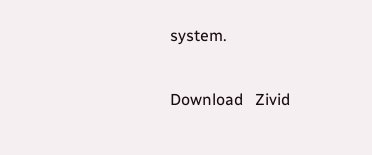system.

Download   Zivid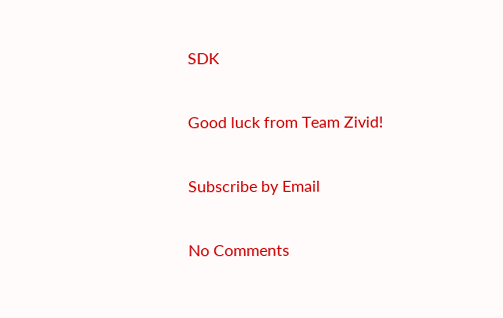SDK

Good luck from Team Zivid!

Subscribe by Email

No Comments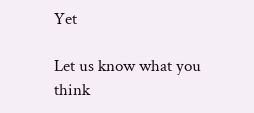Yet

Let us know what you think